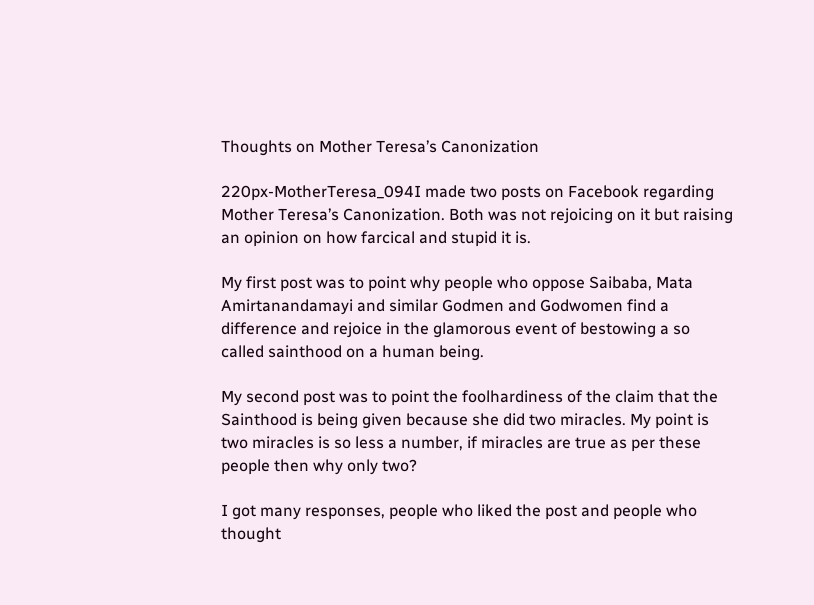Thoughts on Mother Teresa’s Canonization

220px-MotherTeresa_094I made two posts on Facebook regarding Mother Teresa’s Canonization. Both was not rejoicing on it but raising an opinion on how farcical and stupid it is.

My first post was to point why people who oppose Saibaba, Mata Amirtanandamayi and similar Godmen and Godwomen find a difference and rejoice in the glamorous event of bestowing a so called sainthood on a human being.

My second post was to point the foolhardiness of the claim that the Sainthood is being given because she did two miracles. My point is two miracles is so less a number, if miracles are true as per these people then why only two?

I got many responses, people who liked the post and people who thought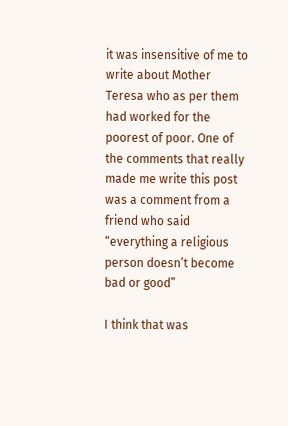it was insensitive of me to write about Mother Teresa who as per them had worked for the poorest of poor. One of the comments that really made me write this post was a comment from a friend who said “everything a religious person doesn’t become bad or good”

I think that was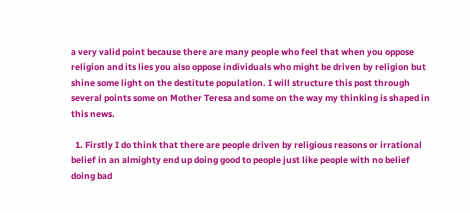a very valid point because there are many people who feel that when you oppose religion and its lies you also oppose individuals who might be driven by religion but shine some light on the destitute population. I will structure this post through several points some on Mother Teresa and some on the way my thinking is shaped in this news.

  1. Firstly I do think that there are people driven by religious reasons or irrational belief in an almighty end up doing good to people just like people with no belief doing bad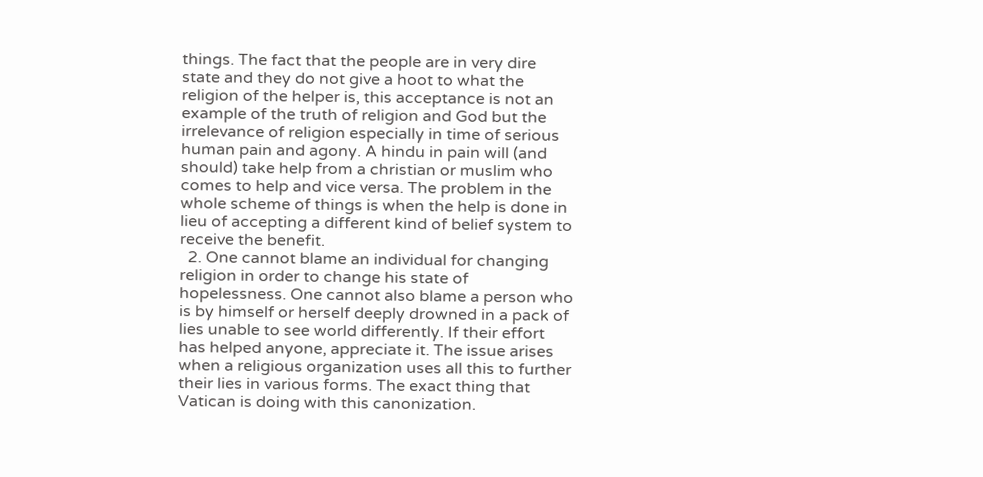things. The fact that the people are in very dire state and they do not give a hoot to what the religion of the helper is, this acceptance is not an example of the truth of religion and God but the irrelevance of religion especially in time of serious human pain and agony. A hindu in pain will (and should) take help from a christian or muslim who comes to help and vice versa. The problem in the whole scheme of things is when the help is done in lieu of accepting a different kind of belief system to receive the benefit.
  2. One cannot blame an individual for changing religion in order to change his state of hopelessness. One cannot also blame a person who is by himself or herself deeply drowned in a pack of lies unable to see world differently. If their effort has helped anyone, appreciate it. The issue arises when a religious organization uses all this to further their lies in various forms. The exact thing that Vatican is doing with this canonization.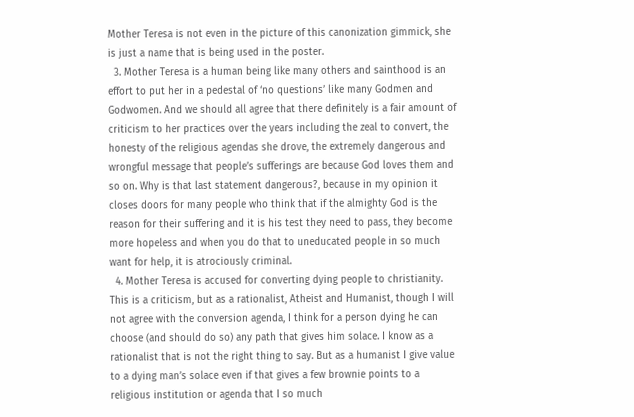Mother Teresa is not even in the picture of this canonization gimmick, she is just a name that is being used in the poster.
  3. Mother Teresa is a human being like many others and sainthood is an effort to put her in a pedestal of ‘no questions’ like many Godmen and Godwomen. And we should all agree that there definitely is a fair amount of criticism to her practices over the years including the zeal to convert, the honesty of the religious agendas she drove, the extremely dangerous and wrongful message that people’s sufferings are because God loves them and so on. Why is that last statement dangerous?, because in my opinion it closes doors for many people who think that if the almighty God is the reason for their suffering and it is his test they need to pass, they become more hopeless and when you do that to uneducated people in so much want for help, it is atrociously criminal.
  4. Mother Teresa is accused for converting dying people to christianity. This is a criticism, but as a rationalist, Atheist and Humanist, though I will not agree with the conversion agenda, I think for a person dying he can choose (and should do so) any path that gives him solace. I know as a rationalist that is not the right thing to say. But as a humanist I give value to a dying man’s solace even if that gives a few brownie points to a religious institution or agenda that I so much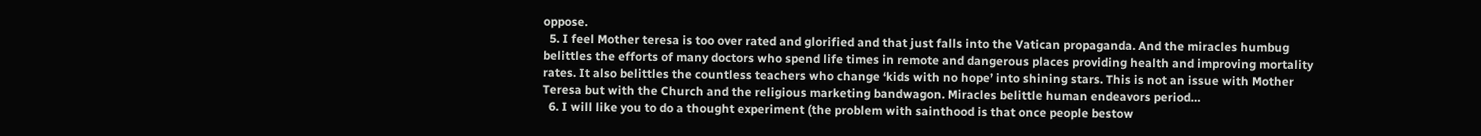oppose.
  5. I feel Mother teresa is too over rated and glorified and that just falls into the Vatican propaganda. And the miracles humbug belittles the efforts of many doctors who spend life times in remote and dangerous places providing health and improving mortality rates. It also belittles the countless teachers who change ‘kids with no hope’ into shining stars. This is not an issue with Mother Teresa but with the Church and the religious marketing bandwagon. Miracles belittle human endeavors period…
  6. I will like you to do a thought experiment (the problem with sainthood is that once people bestow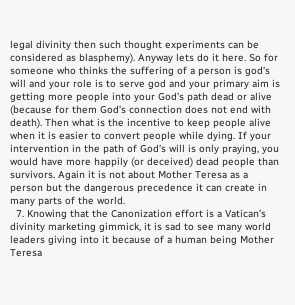legal divinity then such thought experiments can be considered as blasphemy). Anyway lets do it here. So for someone who thinks the suffering of a person is god’s will and your role is to serve god and your primary aim is getting more people into your God’s path dead or alive (because for them God’s connection does not end with death). Then what is the incentive to keep people alive when it is easier to convert people while dying. If your intervention in the path of God’s will is only praying, you would have more happily (or deceived) dead people than survivors. Again it is not about Mother Teresa as a person but the dangerous precedence it can create in many parts of the world.
  7. Knowing that the Canonization effort is a Vatican’s divinity marketing gimmick, it is sad to see many world leaders giving into it because of a human being Mother Teresa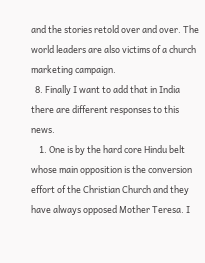and the stories retold over and over. The world leaders are also victims of a church marketing campaign.
  8. Finally I want to add that in India there are different responses to this news.
    1. One is by the hard core Hindu belt whose main opposition is the conversion effort of the Christian Church and they have always opposed Mother Teresa. I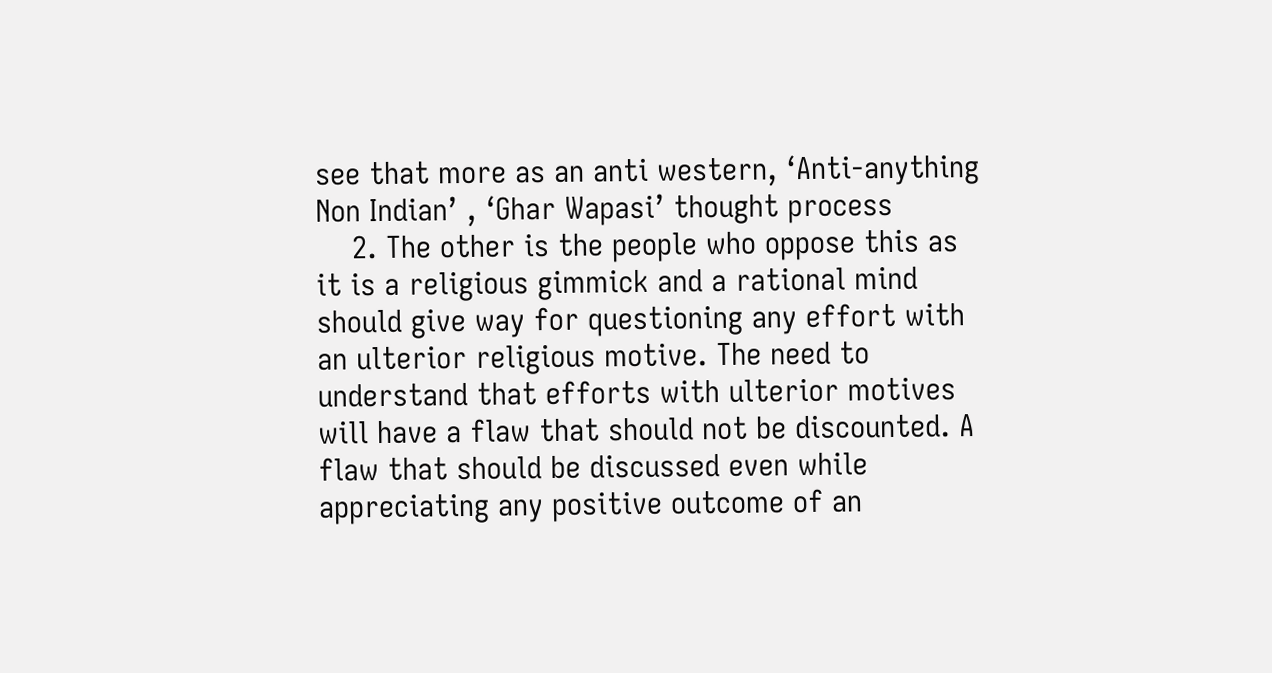see that more as an anti western, ‘Anti-anything Non Indian’ , ‘Ghar Wapasi’ thought process
    2. The other is the people who oppose this as it is a religious gimmick and a rational mind should give way for questioning any effort with an ulterior religious motive. The need to understand that efforts with ulterior motives will have a flaw that should not be discounted. A flaw that should be discussed even while appreciating any positive outcome of an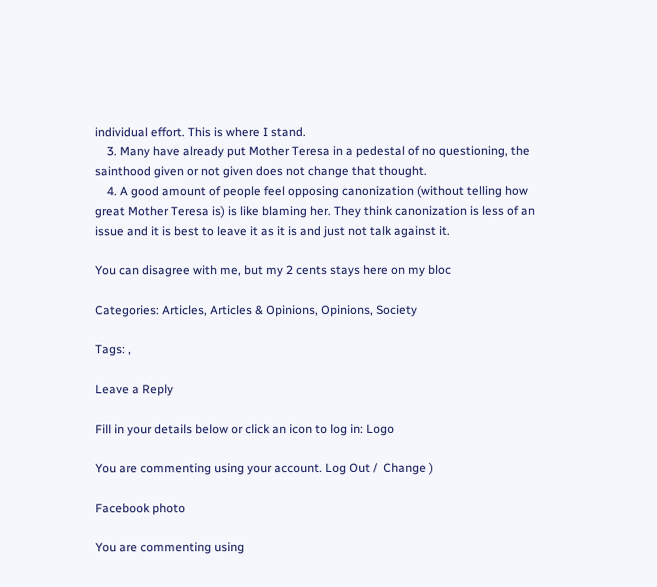individual effort. This is where I stand.
    3. Many have already put Mother Teresa in a pedestal of no questioning, the sainthood given or not given does not change that thought.
    4. A good amount of people feel opposing canonization (without telling how great Mother Teresa is) is like blaming her. They think canonization is less of an issue and it is best to leave it as it is and just not talk against it.

You can disagree with me, but my 2 cents stays here on my bloc

Categories: Articles, Articles & Opinions, Opinions, Society

Tags: ,

Leave a Reply

Fill in your details below or click an icon to log in: Logo

You are commenting using your account. Log Out /  Change )

Facebook photo

You are commenting using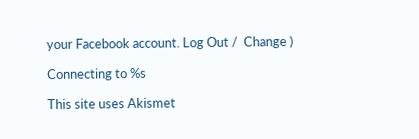your Facebook account. Log Out /  Change )

Connecting to %s

This site uses Akismet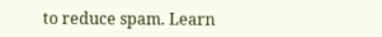to reduce spam. Learn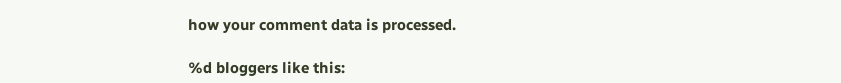how your comment data is processed.

%d bloggers like this: